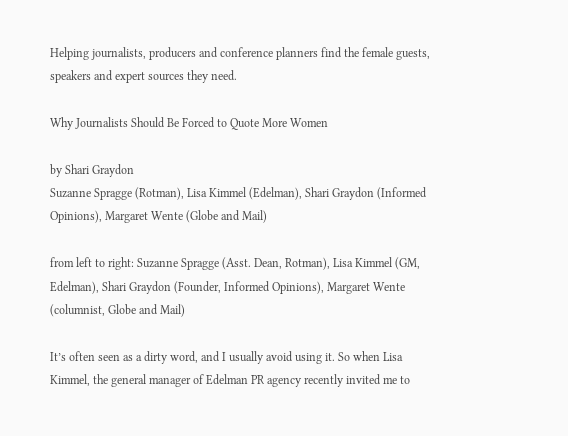Helping journalists, producers and conference planners find the female guests, speakers and expert sources they need.

Why Journalists Should Be Forced to Quote More Women

by Shari Graydon
Suzanne Spragge (Rotman), Lisa Kimmel (Edelman), Shari Graydon (Informed Opinions), Margaret Wente (Globe and Mail)

from left to right: Suzanne Spragge (Asst. Dean, Rotman), Lisa Kimmel (GM, Edelman), Shari Graydon (Founder, Informed Opinions), Margaret Wente (columnist, Globe and Mail)

It’s often seen as a dirty word, and I usually avoid using it. So when Lisa Kimmel, the general manager of Edelman PR agency recently invited me to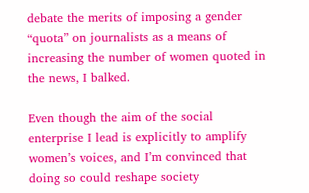debate the merits of imposing a gender “quota” on journalists as a means of increasing the number of women quoted in the news, I balked.

Even though the aim of the social enterprise I lead is explicitly to amplify women’s voices, and I’m convinced that doing so could reshape society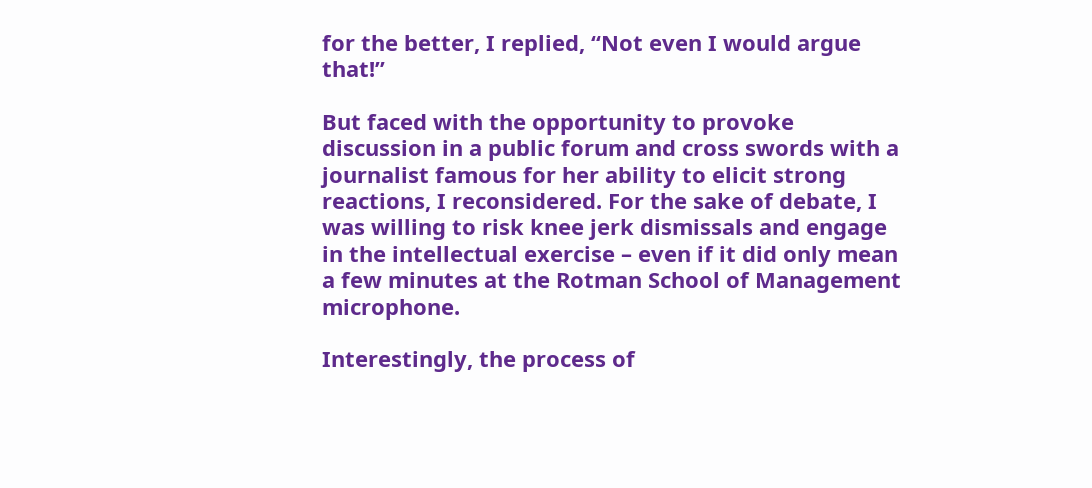for the better, I replied, “Not even I would argue that!”

But faced with the opportunity to provoke discussion in a public forum and cross swords with a journalist famous for her ability to elicit strong reactions, I reconsidered. For the sake of debate, I was willing to risk knee jerk dismissals and engage in the intellectual exercise – even if it did only mean a few minutes at the Rotman School of Management microphone.

Interestingly, the process of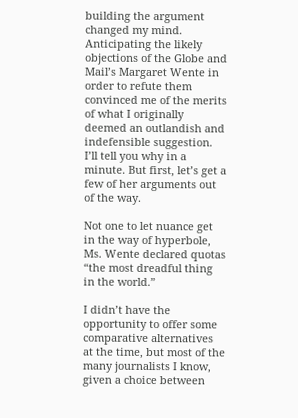building the argument changed my mind. Anticipating the likely objections of the Globe and Mail’s Margaret Wente in order to refute them convinced me of the merits of what I originally deemed an outlandish and indefensible suggestion. I’ll tell you why in a minute. But first, let’s get a few of her arguments out of the way.

Not one to let nuance get in the way of hyperbole, Ms. Wente declared quotas “the most dreadful thing in the world.”

I didn’t have the opportunity to offer some comparative alternatives at the time, but most of the many journalists I know, given a choice between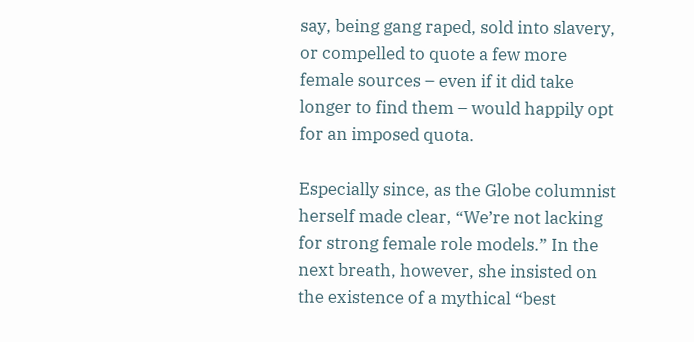say, being gang raped, sold into slavery, or compelled to quote a few more female sources – even if it did take longer to find them – would happily opt for an imposed quota.

Especially since, as the Globe columnist herself made clear, “We’re not lacking for strong female role models.” In the next breath, however, she insisted on the existence of a mythical “best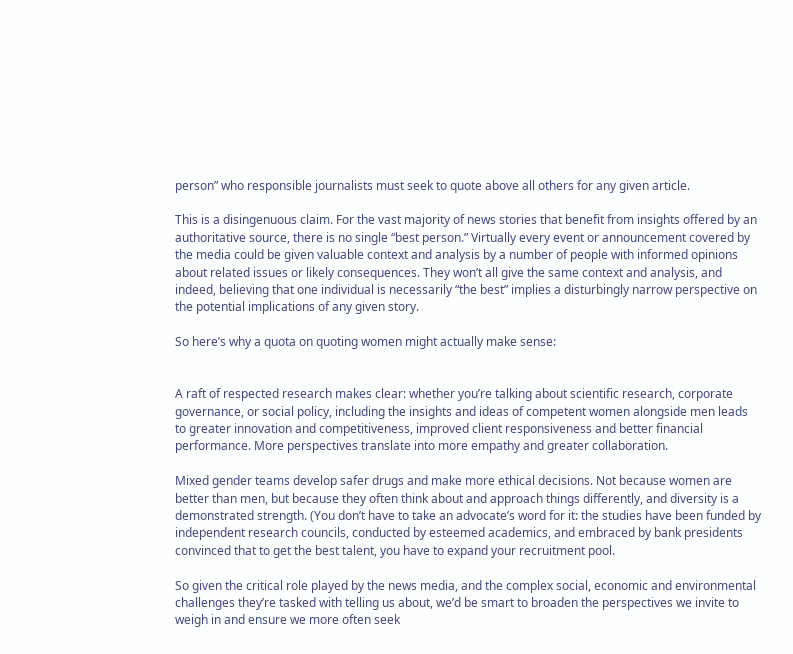person” who responsible journalists must seek to quote above all others for any given article.

This is a disingenuous claim. For the vast majority of news stories that benefit from insights offered by an authoritative source, there is no single “best person.” Virtually every event or announcement covered by the media could be given valuable context and analysis by a number of people with informed opinions about related issues or likely consequences. They won’t all give the same context and analysis, and indeed, believing that one individual is necessarily “the best” implies a disturbingly narrow perspective on the potential implications of any given story.

So here’s why a quota on quoting women might actually make sense:


A raft of respected research makes clear: whether you’re talking about scientific research, corporate governance, or social policy, including the insights and ideas of competent women alongside men leads to greater innovation and competitiveness, improved client responsiveness and better financial performance. More perspectives translate into more empathy and greater collaboration.

Mixed gender teams develop safer drugs and make more ethical decisions. Not because women are better than men, but because they often think about and approach things differently, and diversity is a demonstrated strength. (You don’t have to take an advocate’s word for it: the studies have been funded by independent research councils, conducted by esteemed academics, and embraced by bank presidents convinced that to get the best talent, you have to expand your recruitment pool.

So given the critical role played by the news media, and the complex social, economic and environmental challenges they’re tasked with telling us about, we’d be smart to broaden the perspectives we invite to weigh in and ensure we more often seek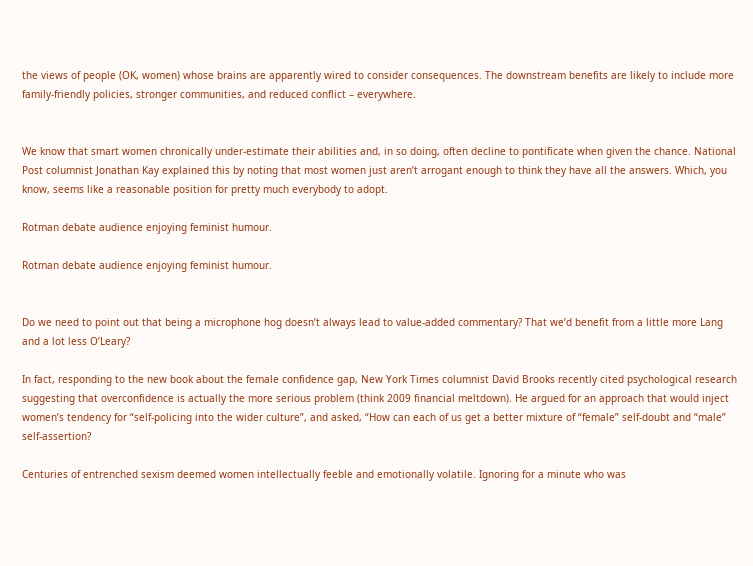the views of people (OK, women) whose brains are apparently wired to consider consequences. The downstream benefits are likely to include more family-friendly policies, stronger communities, and reduced conflict – everywhere.


We know that smart women chronically under-estimate their abilities and, in so doing, often decline to pontificate when given the chance. National Post columnist Jonathan Kay explained this by noting that most women just aren’t arrogant enough to think they have all the answers. Which, you know, seems like a reasonable position for pretty much everybody to adopt.

Rotman debate audience enjoying feminist humour.

Rotman debate audience enjoying feminist humour.


Do we need to point out that being a microphone hog doesn’t always lead to value-added commentary? That we’d benefit from a little more Lang and a lot less O’Leary?

In fact, responding to the new book about the female confidence gap, New York Times columnist David Brooks recently cited psychological research suggesting that overconfidence is actually the more serious problem (think 2009 financial meltdown). He argued for an approach that would inject women’s tendency for “self-policing into the wider culture”, and asked, “How can each of us get a better mixture of “female” self-doubt and “male” self-assertion?

Centuries of entrenched sexism deemed women intellectually feeble and emotionally volatile. Ignoring for a minute who was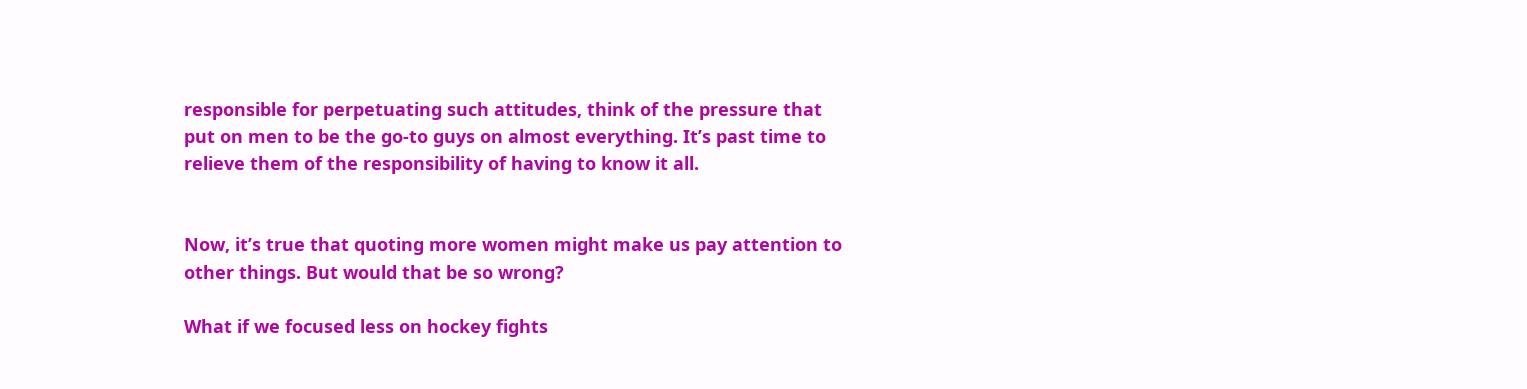responsible for perpetuating such attitudes, think of the pressure that put on men to be the go-to guys on almost everything. It’s past time to relieve them of the responsibility of having to know it all.


Now, it’s true that quoting more women might make us pay attention to other things. But would that be so wrong?

What if we focused less on hockey fights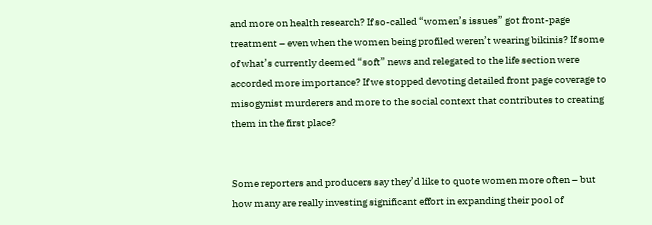and more on health research? If so-called “women’s issues” got front-page treatment – even when the women being profiled weren’t wearing bikinis? If some of what’s currently deemed “soft” news and relegated to the life section were accorded more importance? If we stopped devoting detailed front page coverage to misogynist murderers and more to the social context that contributes to creating them in the first place?


Some reporters and producers say they’d like to quote women more often – but how many are really investing significant effort in expanding their pool of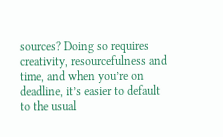sources? Doing so requires creativity, resourcefulness and time, and when you’re on deadline, it’s easier to default to the usual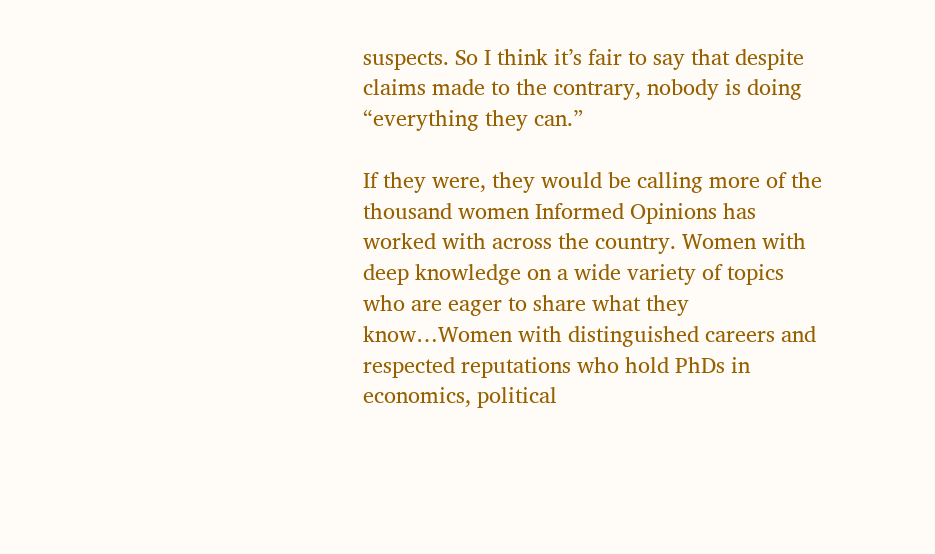suspects. So I think it’s fair to say that despite claims made to the contrary, nobody is doing “everything they can.”

If they were, they would be calling more of the thousand women Informed Opinions has worked with across the country. Women with deep knowledge on a wide variety of topics who are eager to share what they know…Women with distinguished careers and respected reputations who hold PhDs in economics, political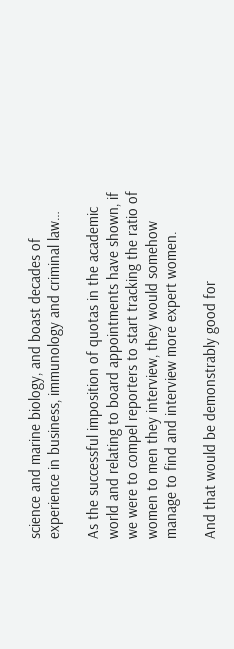science and marine biology, and boast decades of experience in business, immunology and criminal law…

As the successful imposition of quotas in the academic world and relating to board appointments have shown, if we were to compel reporters to start tracking the ratio of women to men they interview, they would somehow manage to find and interview more expert women.

And that would be demonstrably good for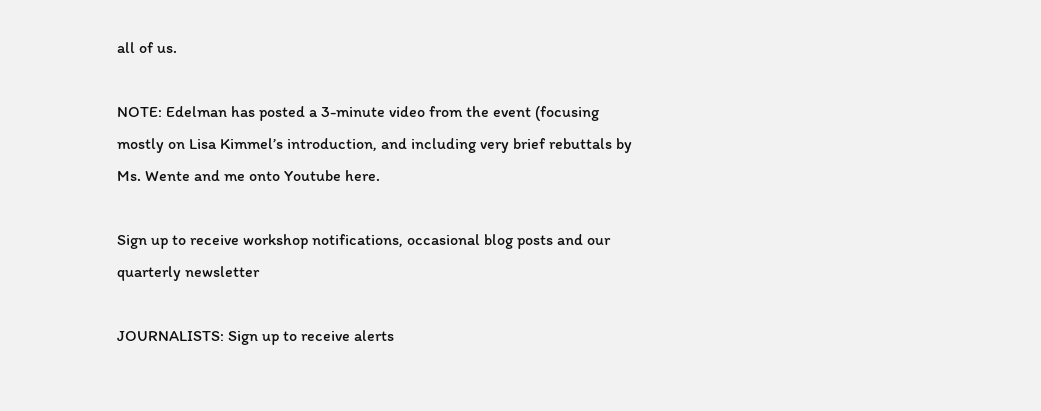all of us.

NOTE: Edelman has posted a 3-minute video from the event (focusing mostly on Lisa Kimmel’s introduction, and including very brief rebuttals by Ms. Wente and me onto Youtube here.

Sign up to receive workshop notifications, occasional blog posts and our quarterly newsletter

JOURNALISTS: Sign up to receive alerts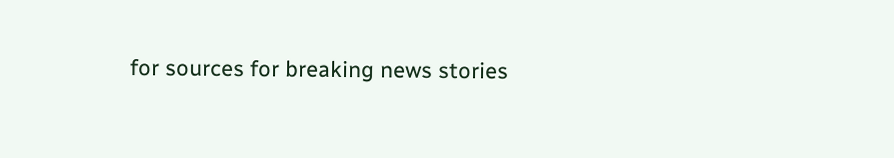for sources for breaking news stories